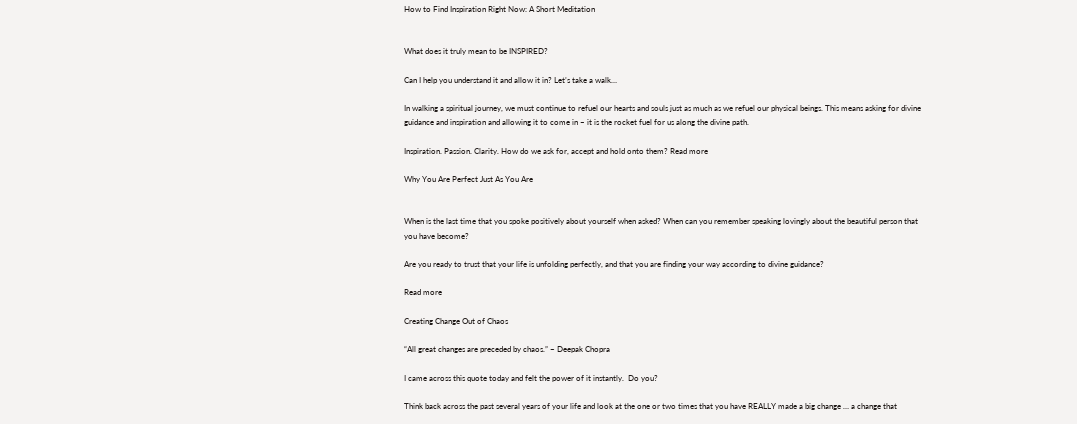How to Find Inspiration Right Now: A Short Meditation


What does it truly mean to be INSPIRED?

Can I help you understand it and allow it in? Let’s take a walk…

In walking a spiritual journey, we must continue to refuel our hearts and souls just as much as we refuel our physical beings. This means asking for divine guidance and inspiration and allowing it to come in – it is the rocket fuel for us along the divine path.

Inspiration. Passion. Clarity. How do we ask for, accept and hold onto them? Read more

Why You Are Perfect Just As You Are


When is the last time that you spoke positively about yourself when asked? When can you remember speaking lovingly about the beautiful person that you have become?

Are you ready to trust that your life is unfolding perfectly, and that you are finding your way according to divine guidance?

Read more

Creating Change Out of Chaos

“All great changes are preceded by chaos.” ~ Deepak Chopra

I came across this quote today and felt the power of it instantly.  Do you?

Think back across the past several years of your life and look at the one or two times that you have REALLY made a big change … a change that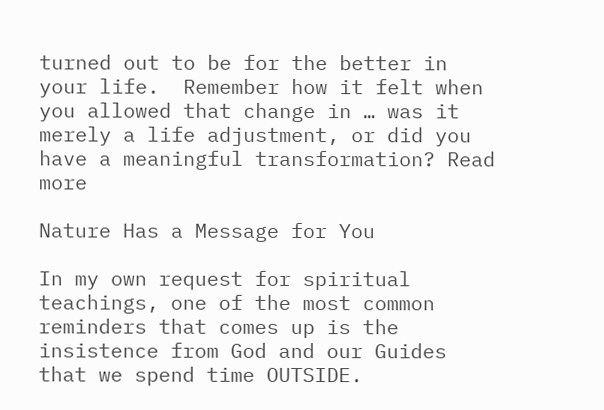turned out to be for the better in your life.  Remember how it felt when you allowed that change in … was it merely a life adjustment, or did you have a meaningful transformation? Read more

Nature Has a Message for You

In my own request for spiritual teachings, one of the most common reminders that comes up is the insistence from God and our Guides that we spend time OUTSIDE.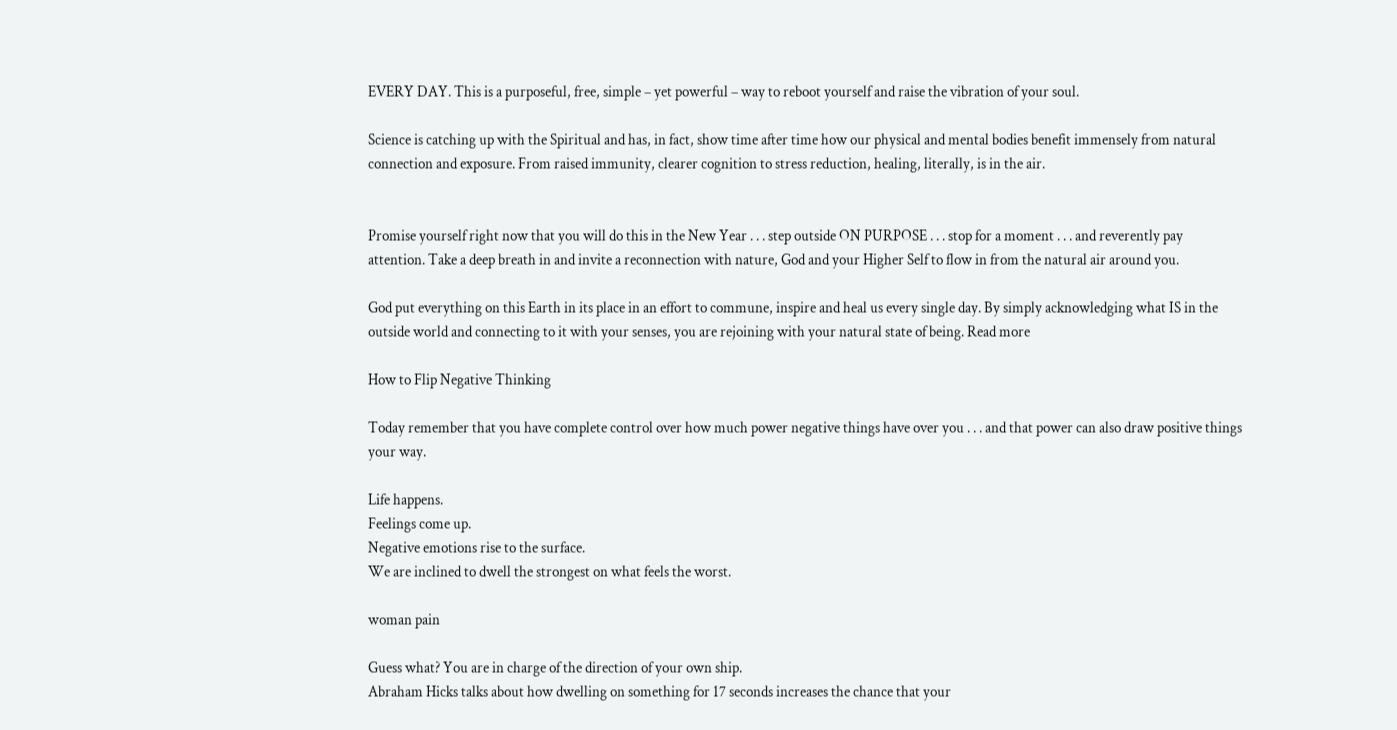EVERY DAY. This is a purposeful, free, simple – yet powerful – way to reboot yourself and raise the vibration of your soul.

Science is catching up with the Spiritual and has, in fact, show time after time how our physical and mental bodies benefit immensely from natural connection and exposure. From raised immunity, clearer cognition to stress reduction, healing, literally, is in the air.


Promise yourself right now that you will do this in the New Year . . . step outside ON PURPOSE . . . stop for a moment . . . and reverently pay attention. Take a deep breath in and invite a reconnection with nature, God and your Higher Self to flow in from the natural air around you.

God put everything on this Earth in its place in an effort to commune, inspire and heal us every single day. By simply acknowledging what IS in the outside world and connecting to it with your senses, you are rejoining with your natural state of being. Read more

How to Flip Negative Thinking

Today remember that you have complete control over how much power negative things have over you . . . and that power can also draw positive things your way.

Life happens.
Feelings come up.
Negative emotions rise to the surface.
We are inclined to dwell the strongest on what feels the worst.

woman pain

Guess what? You are in charge of the direction of your own ship.
Abraham Hicks talks about how dwelling on something for 17 seconds increases the chance that your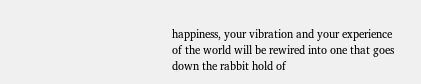happiness, your vibration and your experience of the world will be rewired into one that goes down the rabbit hold of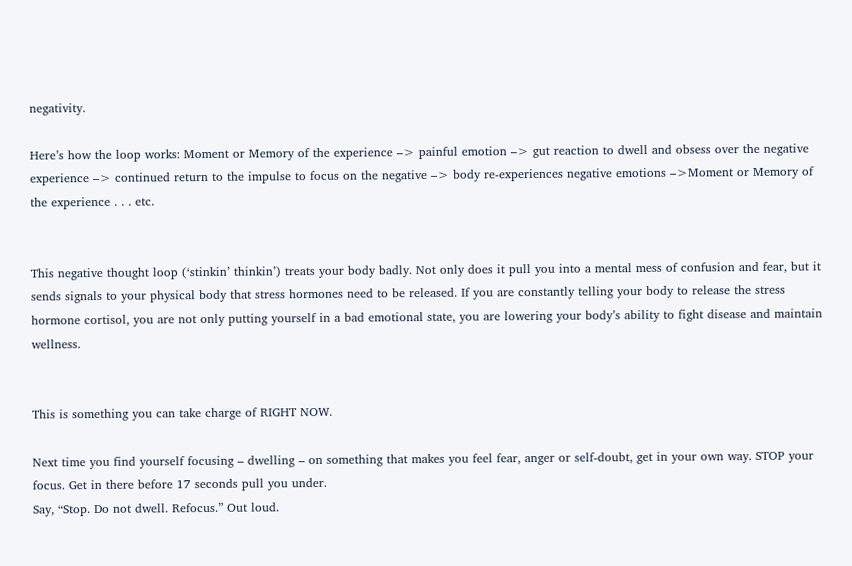negativity.

Here’s how the loop works: Moment or Memory of the experience –> painful emotion –> gut reaction to dwell and obsess over the negative experience –> continued return to the impulse to focus on the negative –> body re-experiences negative emotions –>Moment or Memory of the experience . . . etc.


This negative thought loop (‘stinkin’ thinkin’) treats your body badly. Not only does it pull you into a mental mess of confusion and fear, but it sends signals to your physical body that stress hormones need to be released. If you are constantly telling your body to release the stress hormone cortisol, you are not only putting yourself in a bad emotional state, you are lowering your body’s ability to fight disease and maintain wellness.


This is something you can take charge of RIGHT NOW.

Next time you find yourself focusing – dwelling – on something that makes you feel fear, anger or self-doubt, get in your own way. STOP your focus. Get in there before 17 seconds pull you under.
Say, “Stop. Do not dwell. Refocus.” Out loud.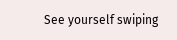See yourself swiping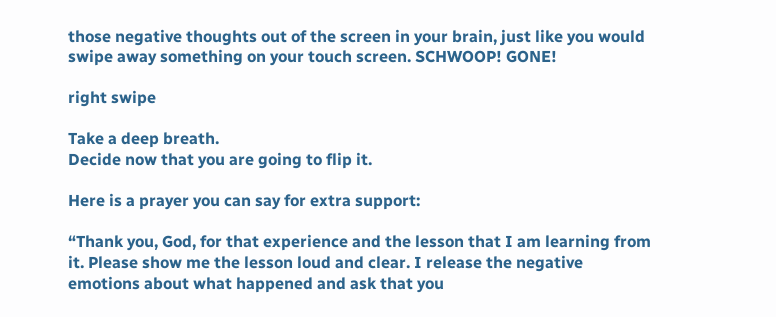those negative thoughts out of the screen in your brain, just like you would swipe away something on your touch screen. SCHWOOP! GONE!

right swipe

Take a deep breath.
Decide now that you are going to flip it.

Here is a prayer you can say for extra support:

“Thank you, God, for that experience and the lesson that I am learning from it. Please show me the lesson loud and clear. I release the negative emotions about what happened and ask that you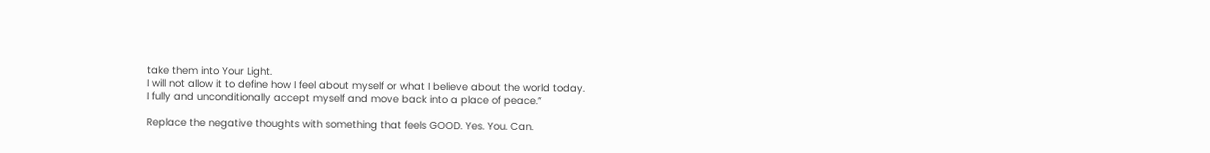take them into Your Light.
I will not allow it to define how I feel about myself or what I believe about the world today.
I fully and unconditionally accept myself and move back into a place of peace.”

Replace the negative thoughts with something that feels GOOD. Yes. You. Can.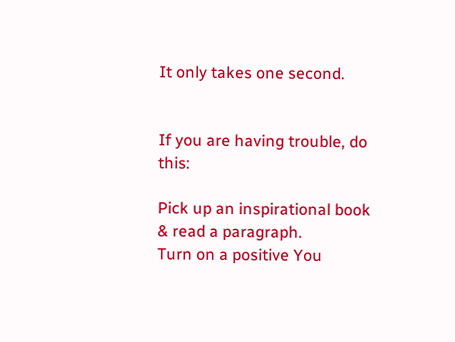It only takes one second.


If you are having trouble, do this:

Pick up an inspirational book & read a paragraph.
Turn on a positive You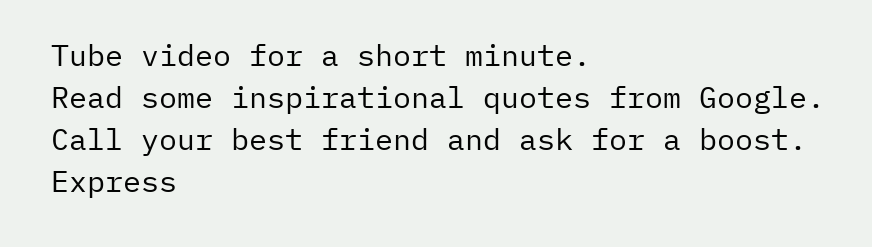Tube video for a short minute.
Read some inspirational quotes from Google.
Call your best friend and ask for a boost.
Express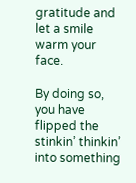gratitude and let a smile warm your face.

By doing so, you have flipped the stinkin’ thinkin’ into something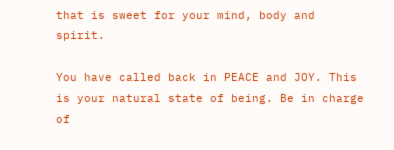that is sweet for your mind, body and spirit.

You have called back in PEACE and JOY. This is your natural state of being. Be in charge of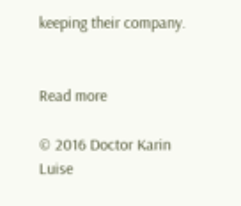keeping their company.


Read more

© 2016 Doctor Karin Luise